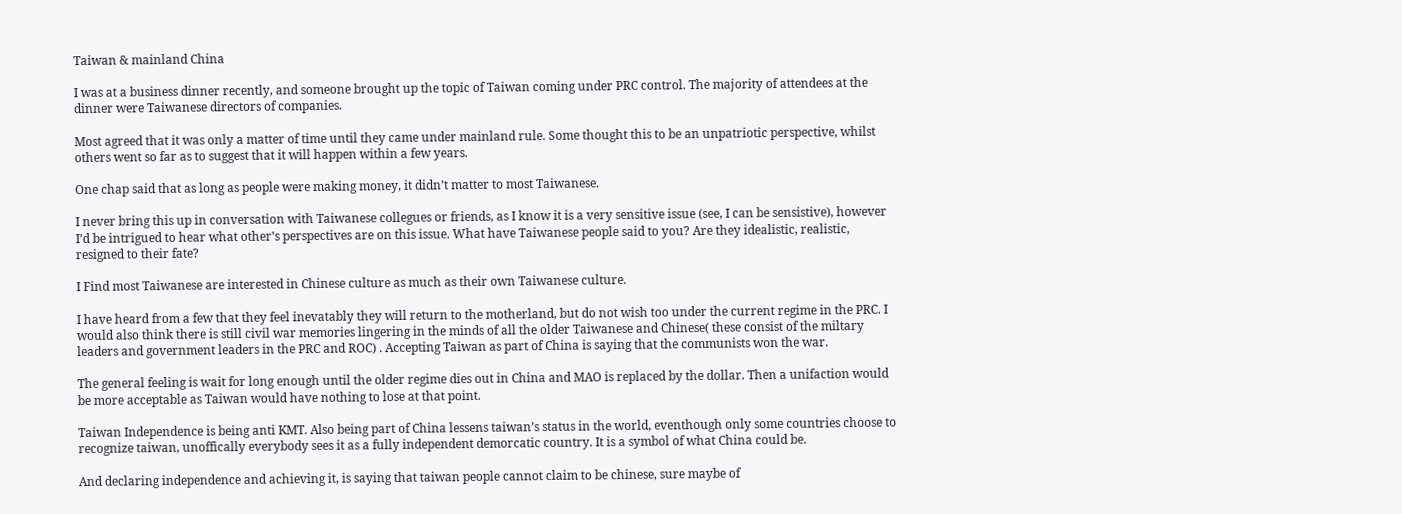Taiwan & mainland China

I was at a business dinner recently, and someone brought up the topic of Taiwan coming under PRC control. The majority of attendees at the dinner were Taiwanese directors of companies.

Most agreed that it was only a matter of time until they came under mainland rule. Some thought this to be an unpatriotic perspective, whilst others went so far as to suggest that it will happen within a few years.

One chap said that as long as people were making money, it didn’t matter to most Taiwanese.

I never bring this up in conversation with Taiwanese collegues or friends, as I know it is a very sensitive issue (see, I can be sensistive), however I’d be intrigued to hear what other’s perspectives are on this issue. What have Taiwanese people said to you? Are they idealistic, realistic, resigned to their fate?

I Find most Taiwanese are interested in Chinese culture as much as their own Taiwanese culture.

I have heard from a few that they feel inevatably they will return to the motherland, but do not wish too under the current regime in the PRC. I would also think there is still civil war memories lingering in the minds of all the older Taiwanese and Chinese( these consist of the miltary leaders and government leaders in the PRC and ROC) . Accepting Taiwan as part of China is saying that the communists won the war.

The general feeling is wait for long enough until the older regime dies out in China and MAO is replaced by the dollar. Then a unifaction would be more acceptable as Taiwan would have nothing to lose at that point.

Taiwan Independence is being anti KMT. Also being part of China lessens taiwan’s status in the world, eventhough only some countries choose to recognize taiwan, unoffically everybody sees it as a fully independent demorcatic country. It is a symbol of what China could be.

And declaring independence and achieving it, is saying that taiwan people cannot claim to be chinese, sure maybe of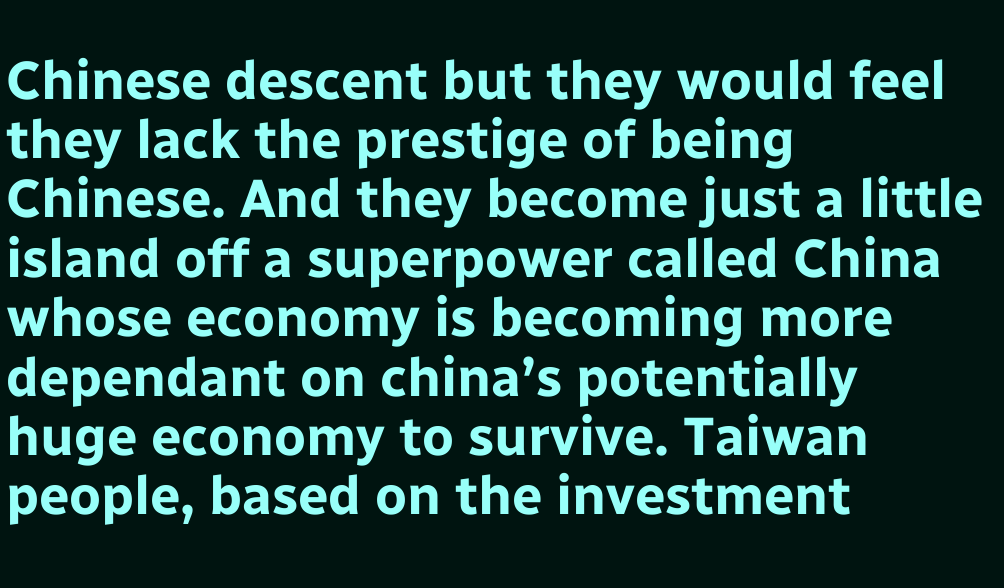Chinese descent but they would feel they lack the prestige of being Chinese. And they become just a little island off a superpower called China whose economy is becoming more dependant on china’s potentially huge economy to survive. Taiwan people, based on the investment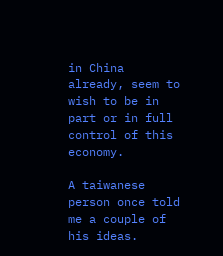in China already, seem to wish to be in part or in full control of this economy.

A taiwanese person once told me a couple of his ideas.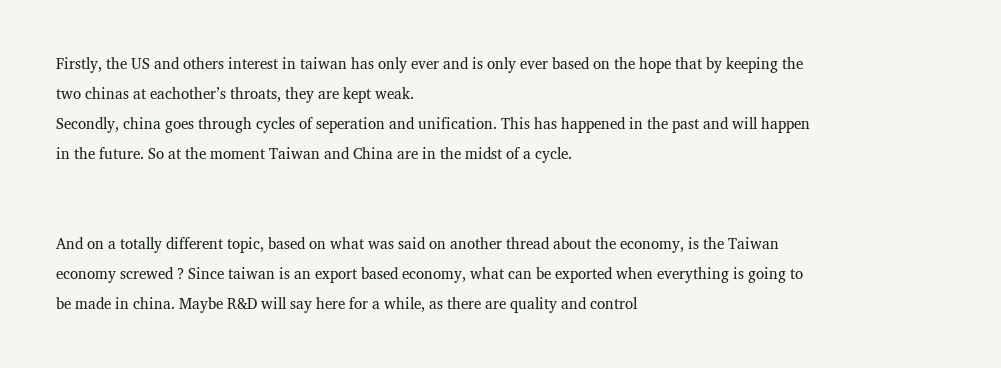Firstly, the US and others interest in taiwan has only ever and is only ever based on the hope that by keeping the two chinas at eachother’s throats, they are kept weak.
Secondly, china goes through cycles of seperation and unification. This has happened in the past and will happen in the future. So at the moment Taiwan and China are in the midst of a cycle.


And on a totally different topic, based on what was said on another thread about the economy, is the Taiwan economy screwed ? Since taiwan is an export based economy, what can be exported when everything is going to be made in china. Maybe R&D will say here for a while, as there are quality and control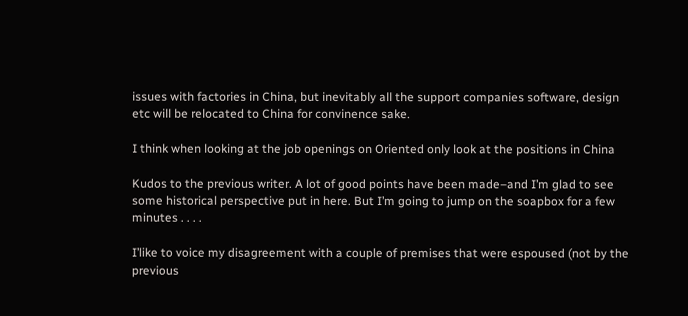issues with factories in China, but inevitably all the support companies software, design etc will be relocated to China for convinence sake.

I think when looking at the job openings on Oriented only look at the positions in China

Kudos to the previous writer. A lot of good points have been made–and I’m glad to see some historical perspective put in here. But I’m going to jump on the soapbox for a few minutes . . . .

I’like to voice my disagreement with a couple of premises that were espoused (not by the previous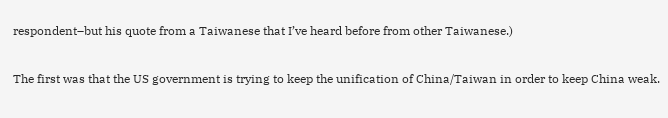respondent–but his quote from a Taiwanese that I’ve heard before from other Taiwanese.)

The first was that the US government is trying to keep the unification of China/Taiwan in order to keep China weak.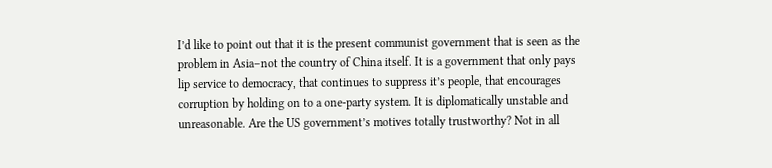I’d like to point out that it is the present communist government that is seen as the problem in Asia–not the country of China itself. It is a government that only pays lip service to democracy, that continues to suppress it’s people, that encourages corruption by holding on to a one-party system. It is diplomatically unstable and unreasonable. Are the US government’s motives totally trustworthy? Not in all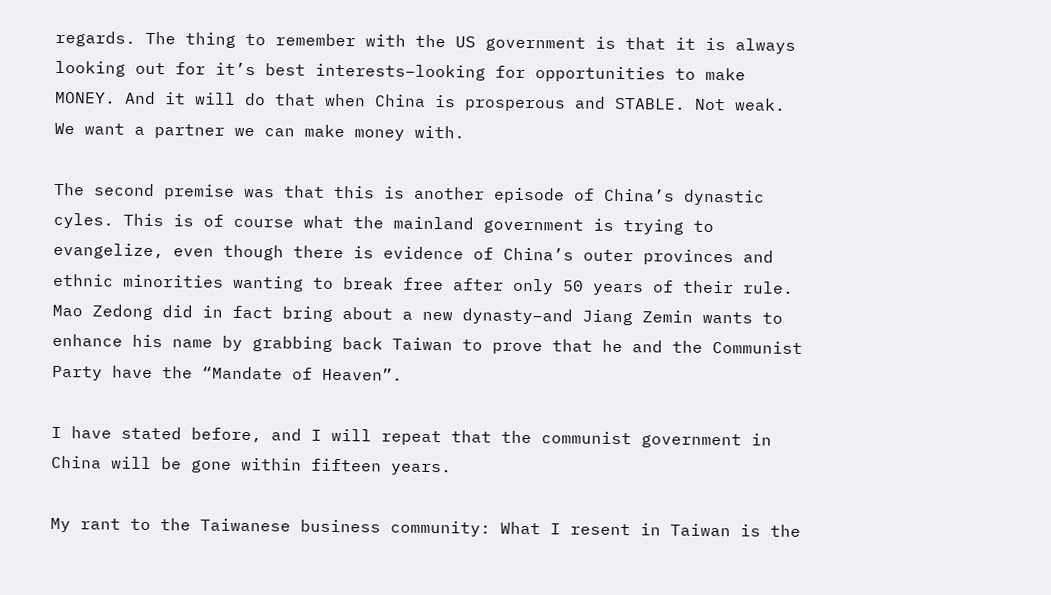regards. The thing to remember with the US government is that it is always looking out for it’s best interests–looking for opportunities to make MONEY. And it will do that when China is prosperous and STABLE. Not weak. We want a partner we can make money with.

The second premise was that this is another episode of China’s dynastic cyles. This is of course what the mainland government is trying to evangelize, even though there is evidence of China’s outer provinces and ethnic minorities wanting to break free after only 50 years of their rule. Mao Zedong did in fact bring about a new dynasty–and Jiang Zemin wants to enhance his name by grabbing back Taiwan to prove that he and the Communist Party have the “Mandate of Heaven”.

I have stated before, and I will repeat that the communist government in China will be gone within fifteen years.

My rant to the Taiwanese business community: What I resent in Taiwan is the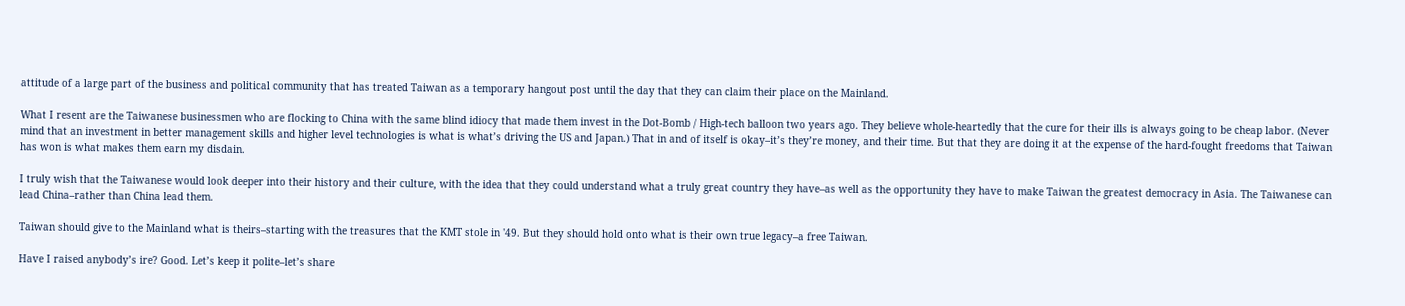attitude of a large part of the business and political community that has treated Taiwan as a temporary hangout post until the day that they can claim their place on the Mainland.

What I resent are the Taiwanese businessmen who are flocking to China with the same blind idiocy that made them invest in the Dot-Bomb / High-tech balloon two years ago. They believe whole-heartedly that the cure for their ills is always going to be cheap labor. (Never mind that an investment in better management skills and higher level technologies is what is what’s driving the US and Japan.) That in and of itself is okay–it’s they’re money, and their time. But that they are doing it at the expense of the hard-fought freedoms that Taiwan has won is what makes them earn my disdain.

I truly wish that the Taiwanese would look deeper into their history and their culture, with the idea that they could understand what a truly great country they have–as well as the opportunity they have to make Taiwan the greatest democracy in Asia. The Taiwanese can lead China–rather than China lead them.

Taiwan should give to the Mainland what is theirs–starting with the treasures that the KMT stole in '49. But they should hold onto what is their own true legacy–a free Taiwan.

Have I raised anybody’s ire? Good. Let’s keep it polite–let’s share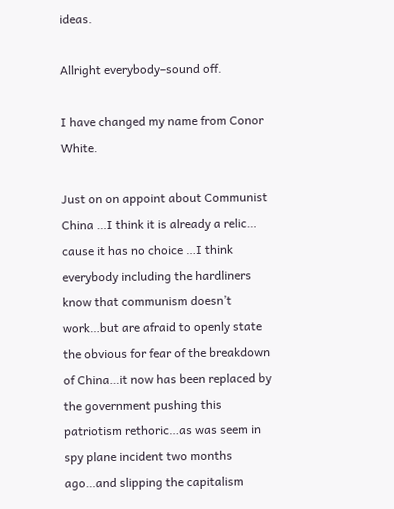ideas.

Allright everybody–sound off.

I have changed my name from Conor White.

Just on on appoint about Communist China …I think it is already a relic… cause it has no choice …I think everybody including the hardliners know that communism doesn’t work…but are afraid to openly state the obvious for fear of the breakdown of China…it now has been replaced by the government pushing this patriotism rethoric…as was seem in spy plane incident two months ago…and slipping the capitalism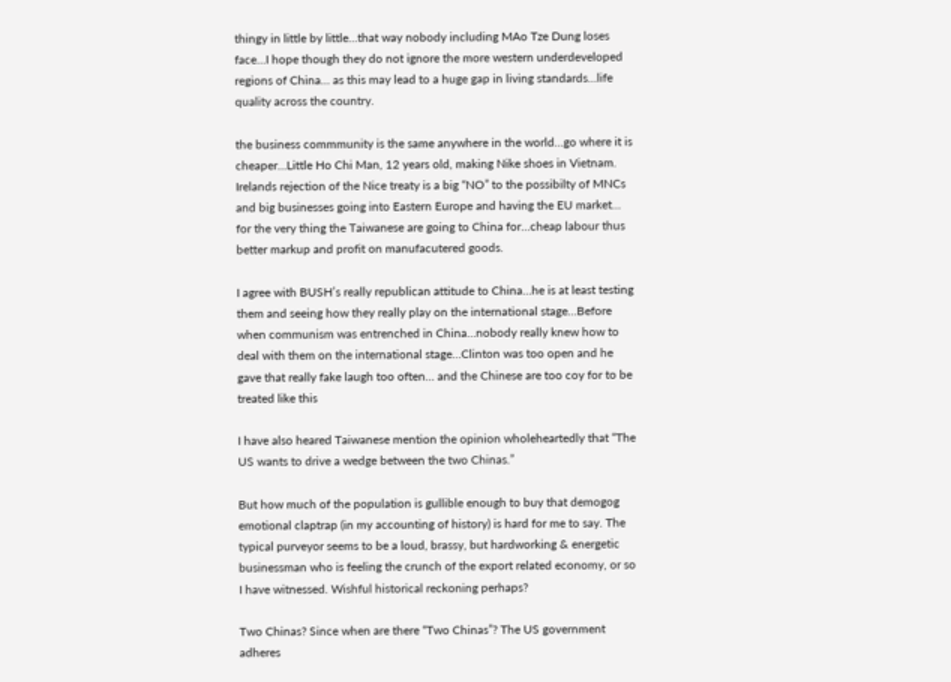thingy in little by little…that way nobody including MAo Tze Dung loses face…I hope though they do not ignore the more western underdeveloped regions of China… as this may lead to a huge gap in living standards…life quality across the country.

the business commmunity is the same anywhere in the world…go where it is cheaper…Little Ho Chi Man, 12 years old, making Nike shoes in Vietnam. Irelands rejection of the Nice treaty is a big “NO” to the possibilty of MNCs and big businesses going into Eastern Europe and having the EU market… for the very thing the Taiwanese are going to China for…cheap labour thus better markup and profit on manufacutered goods.

I agree with BUSH’s really republican attitude to China…he is at least testing them and seeing how they really play on the international stage…Before when communism was entrenched in China…nobody really knew how to deal with them on the international stage…Clinton was too open and he gave that really fake laugh too often… and the Chinese are too coy for to be treated like this

I have also heared Taiwanese mention the opinion wholeheartedly that “The US wants to drive a wedge between the two Chinas.”

But how much of the population is gullible enough to buy that demogog emotional claptrap (in my accounting of history) is hard for me to say. The typical purveyor seems to be a loud, brassy, but hardworking & energetic businessman who is feeling the crunch of the export related economy, or so I have witnessed. Wishful historical reckoning perhaps?

Two Chinas? Since when are there “Two Chinas”? The US government adheres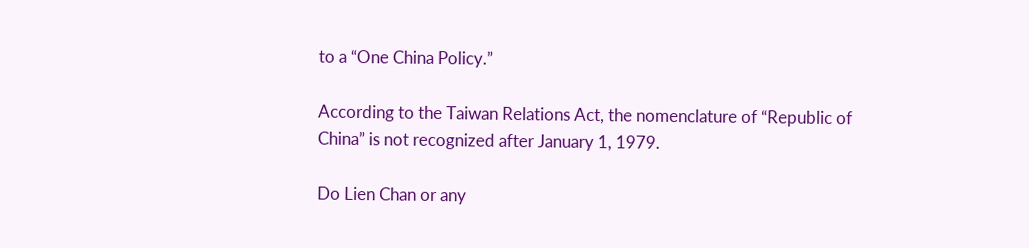to a “One China Policy.”

According to the Taiwan Relations Act, the nomenclature of “Republic of China” is not recognized after January 1, 1979.

Do Lien Chan or any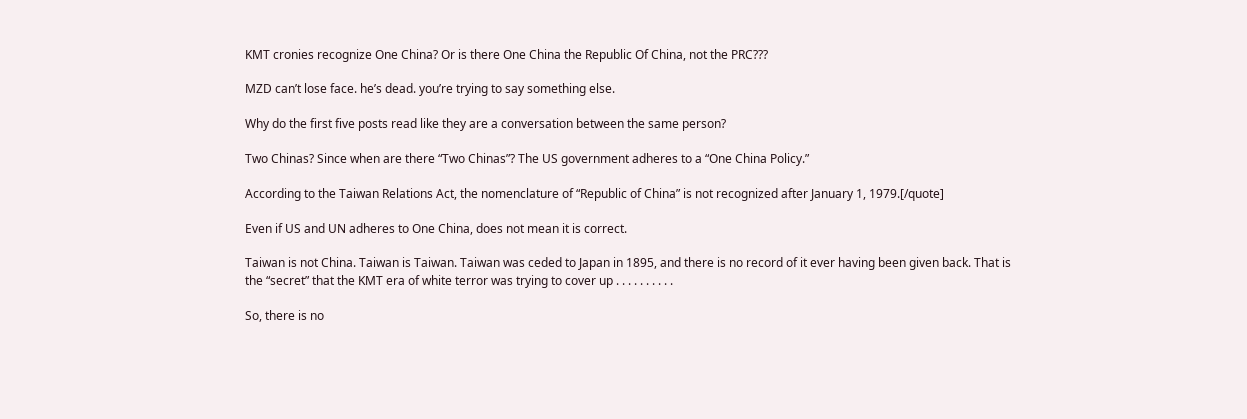KMT cronies recognize One China? Or is there One China the Republic Of China, not the PRC???

MZD can’t lose face. he’s dead. you’re trying to say something else.

Why do the first five posts read like they are a conversation between the same person?

Two Chinas? Since when are there “Two Chinas”? The US government adheres to a “One China Policy.”

According to the Taiwan Relations Act, the nomenclature of “Republic of China” is not recognized after January 1, 1979.[/quote]

Even if US and UN adheres to One China, does not mean it is correct.

Taiwan is not China. Taiwan is Taiwan. Taiwan was ceded to Japan in 1895, and there is no record of it ever having been given back. That is the “secret” that the KMT era of white terror was trying to cover up . . . . . . . . . .

So, there is no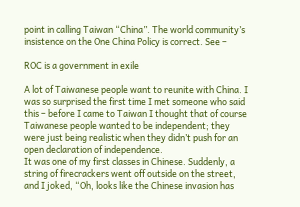point in calling Taiwan “China”. The world community’s insistence on the One China Policy is correct. See –

ROC is a government in exile

A lot of Taiwanese people want to reunite with China. I was so surprised the first time I met someone who said this – before I came to Taiwan I thought that of course Taiwanese people wanted to be independent; they were just being realistic when they didn’t push for an open declaration of independence.
It was one of my first classes in Chinese. Suddenly, a string of firecrackers went off outside on the street, and I joked, “Oh, looks like the Chinese invasion has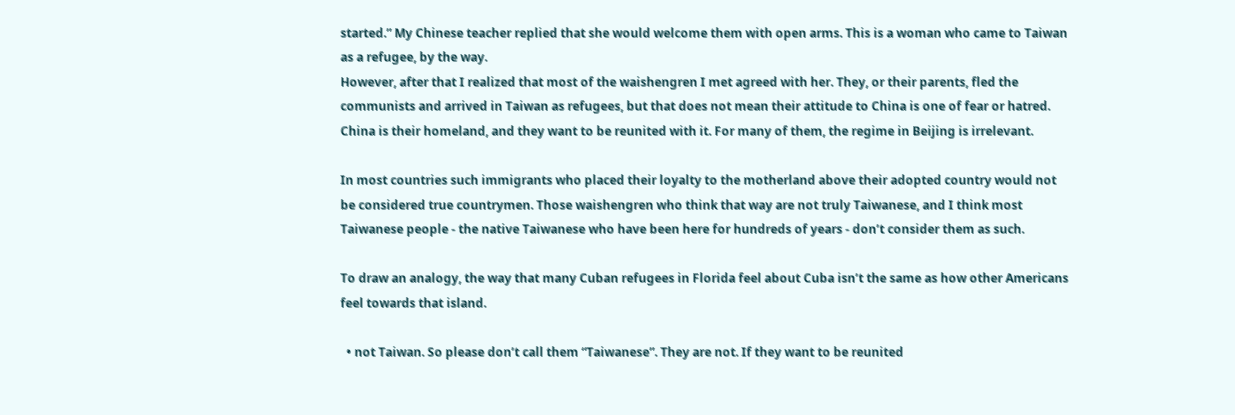started.” My Chinese teacher replied that she would welcome them with open arms. This is a woman who came to Taiwan as a refugee, by the way.
However, after that I realized that most of the waishengren I met agreed with her. They, or their parents, fled the communists and arrived in Taiwan as refugees, but that does not mean their attitude to China is one of fear or hatred. China is their homeland, and they want to be reunited with it. For many of them, the regime in Beijing is irrelevant.

In most countries such immigrants who placed their loyalty to the motherland above their adopted country would not be considered true countrymen. Those waishengren who think that way are not truly Taiwanese, and I think most Taiwanese people - the native Taiwanese who have been here for hundreds of years - don’t consider them as such.

To draw an analogy, the way that many Cuban refugees in Florida feel about Cuba isn’t the same as how other Americans feel towards that island.

  • not Taiwan. So please don’t call them “Taiwanese”. They are not. If they want to be reunited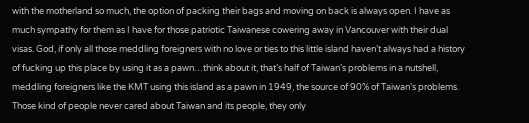with the motherland so much, the option of packing their bags and moving on back is always open. I have as much sympathy for them as I have for those patriotic Taiwanese cowering away in Vancouver with their dual visas. God, if only all those meddling foreigners with no love or ties to this little island haven’t always had a history of fucking up this place by using it as a pawn…think about it, that’s half of Taiwan’s problems in a nutshell, meddling foreigners like the KMT using this island as a pawn in 1949, the source of 90% of Taiwan’s problems. Those kind of people never cared about Taiwan and its people, they only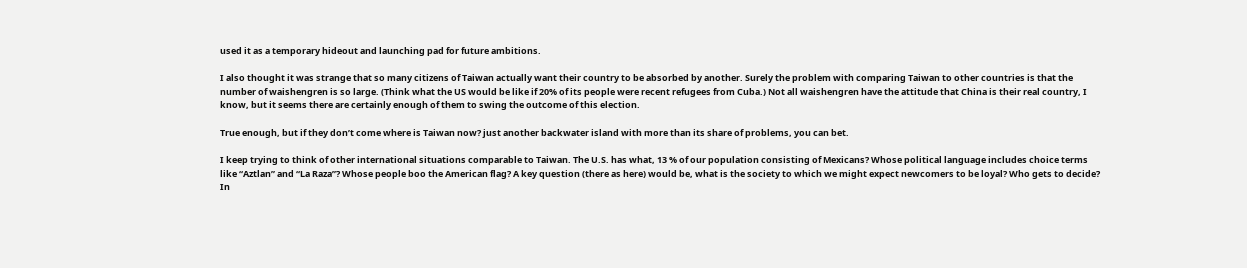used it as a temporary hideout and launching pad for future ambitions.

I also thought it was strange that so many citizens of Taiwan actually want their country to be absorbed by another. Surely the problem with comparing Taiwan to other countries is that the number of waishengren is so large. (Think what the US would be like if 20% of its people were recent refugees from Cuba.) Not all waishengren have the attitude that China is their real country, I know, but it seems there are certainly enough of them to swing the outcome of this election.

True enough, but if they don’t come where is Taiwan now? just another backwater island with more than its share of problems, you can bet.

I keep trying to think of other international situations comparable to Taiwan. The U.S. has what, 13 % of our population consisting of Mexicans? Whose political language includes choice terms like “Aztlan” and “La Raza”? Whose people boo the American flag? A key question (there as here) would be, what is the society to which we might expect newcomers to be loyal? Who gets to decide? In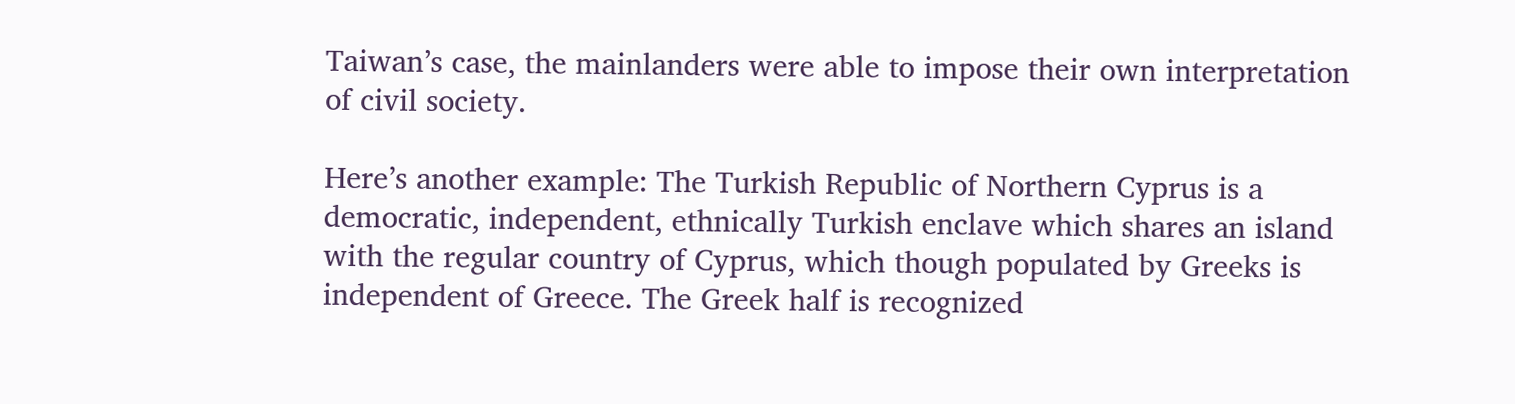Taiwan’s case, the mainlanders were able to impose their own interpretation of civil society.

Here’s another example: The Turkish Republic of Northern Cyprus is a democratic, independent, ethnically Turkish enclave which shares an island with the regular country of Cyprus, which though populated by Greeks is independent of Greece. The Greek half is recognized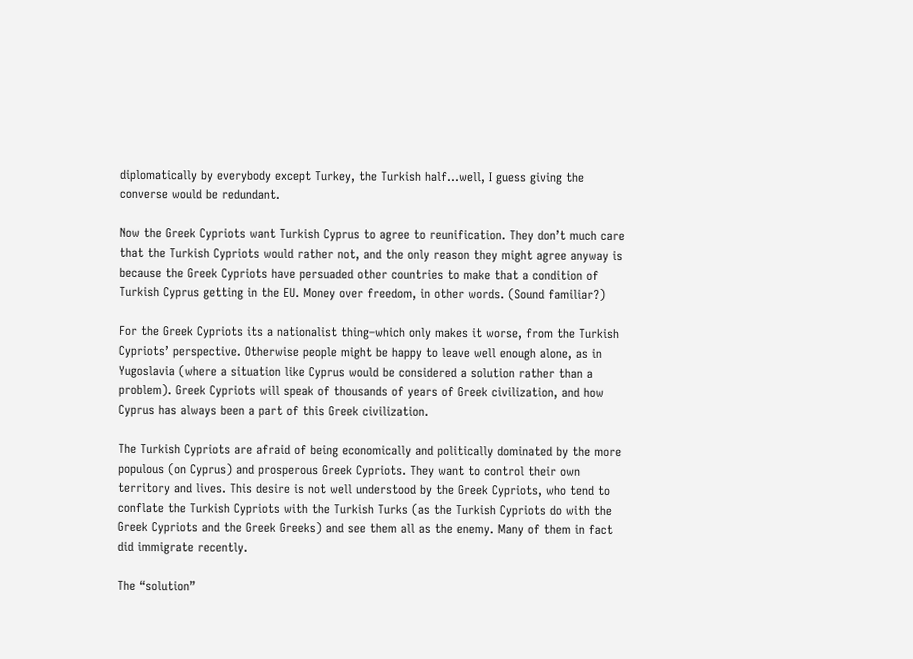diplomatically by everybody except Turkey, the Turkish half…well, I guess giving the converse would be redundant.

Now the Greek Cypriots want Turkish Cyprus to agree to reunification. They don’t much care that the Turkish Cypriots would rather not, and the only reason they might agree anyway is because the Greek Cypriots have persuaded other countries to make that a condition of Turkish Cyprus getting in the EU. Money over freedom, in other words. (Sound familiar?)

For the Greek Cypriots its a nationalist thing–which only makes it worse, from the Turkish Cypriots’ perspective. Otherwise people might be happy to leave well enough alone, as in Yugoslavia (where a situation like Cyprus would be considered a solution rather than a problem). Greek Cypriots will speak of thousands of years of Greek civilization, and how Cyprus has always been a part of this Greek civilization.

The Turkish Cypriots are afraid of being economically and politically dominated by the more populous (on Cyprus) and prosperous Greek Cypriots. They want to control their own territory and lives. This desire is not well understood by the Greek Cypriots, who tend to conflate the Turkish Cypriots with the Turkish Turks (as the Turkish Cypriots do with the Greek Cypriots and the Greek Greeks) and see them all as the enemy. Many of them in fact did immigrate recently.

The “solution”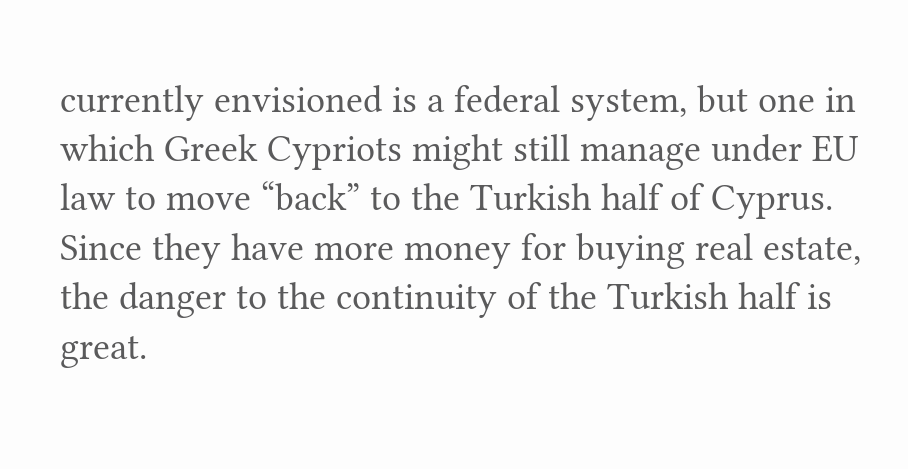currently envisioned is a federal system, but one in which Greek Cypriots might still manage under EU law to move “back” to the Turkish half of Cyprus. Since they have more money for buying real estate, the danger to the continuity of the Turkish half is great.